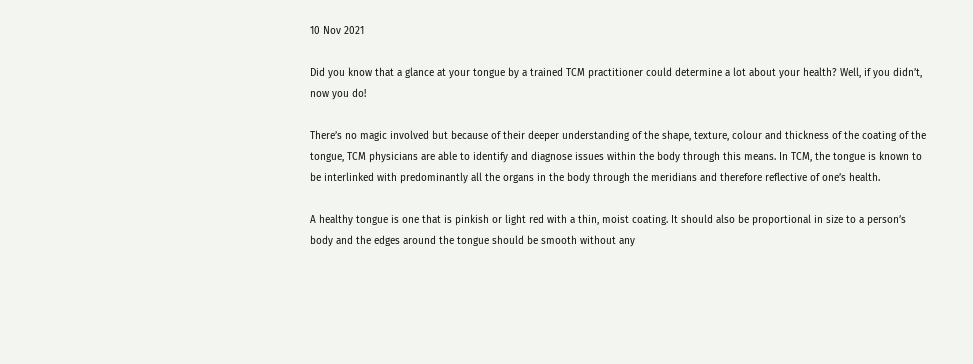10 Nov 2021

Did you know that a glance at your tongue by a trained TCM practitioner could determine a lot about your health? Well, if you didn’t, now you do!

There’s no magic involved but because of their deeper understanding of the shape, texture, colour and thickness of the coating of the tongue, TCM physicians are able to identify and diagnose issues within the body through this means. In TCM, the tongue is known to be interlinked with predominantly all the organs in the body through the meridians and therefore reflective of one’s health.

A healthy tongue is one that is pinkish or light red with a thin, moist coating. It should also be proportional in size to a person’s body and the edges around the tongue should be smooth without any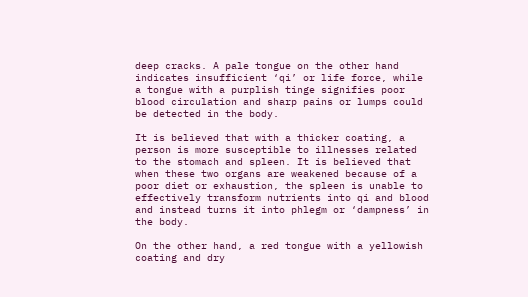deep cracks. A pale tongue on the other hand indicates insufficient ‘qi’ or life force, while a tongue with a purplish tinge signifies poor blood circulation and sharp pains or lumps could be detected in the body.

It is believed that with a thicker coating, a person is more susceptible to illnesses related to the stomach and spleen. It is believed that when these two organs are weakened because of a poor diet or exhaustion, the spleen is unable to effectively transform nutrients into qi and blood and instead turns it into phlegm or ‘dampness’ in the body.

On the other hand, a red tongue with a yellowish coating and dry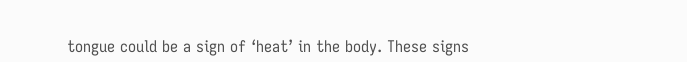tongue could be a sign of ‘heat’ in the body. These signs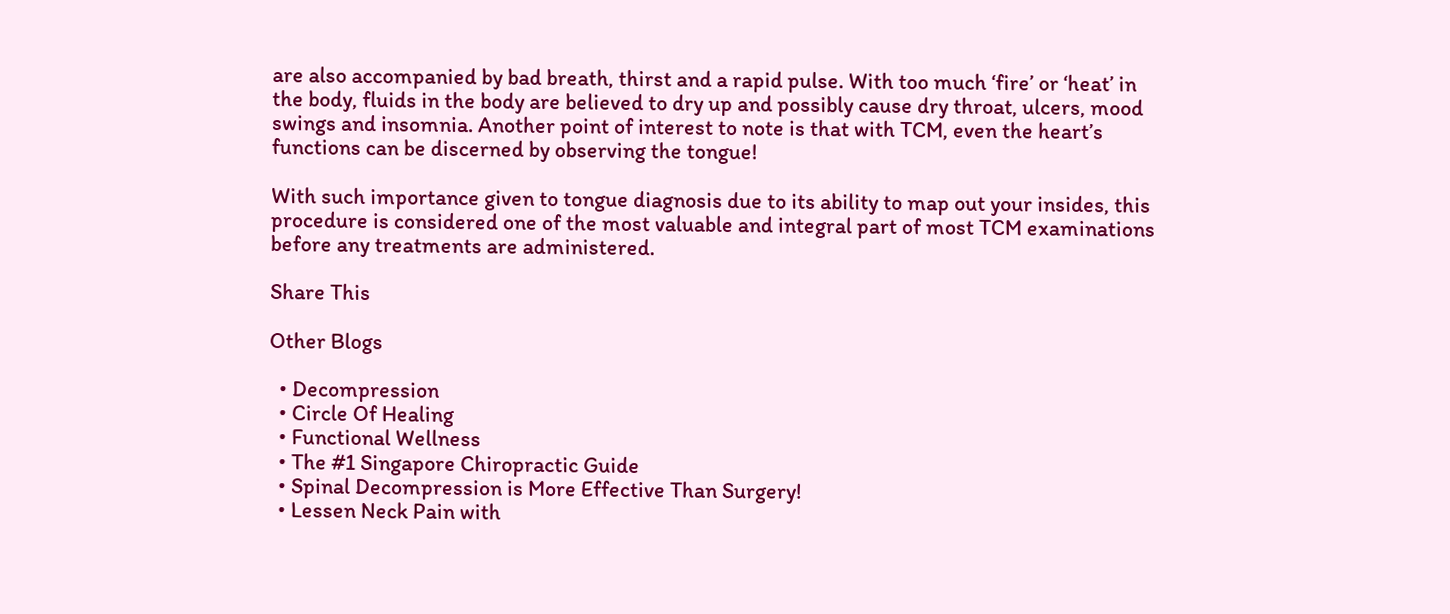are also accompanied by bad breath, thirst and a rapid pulse. With too much ‘fire’ or ‘heat’ in the body, fluids in the body are believed to dry up and possibly cause dry throat, ulcers, mood swings and insomnia. Another point of interest to note is that with TCM, even the heart’s functions can be discerned by observing the tongue!

With such importance given to tongue diagnosis due to its ability to map out your insides, this procedure is considered one of the most valuable and integral part of most TCM examinations before any treatments are administered.

Share This

Other Blogs

  • Decompression
  • Circle Of Healing
  • Functional Wellness
  • The #1 Singapore Chiropractic Guide
  • Spinal Decompression is More Effective Than Surgery!
  • Lessen Neck Pain with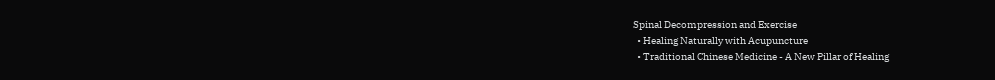Spinal Decompression and Exercise
  • Healing Naturally with Acupuncture
  • Traditional Chinese Medicine - A New Pillar of Healing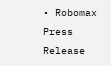• Robomax Press Release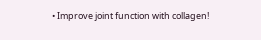• Improve joint function with collagen!